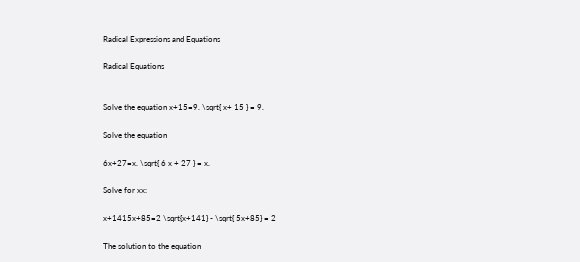Radical Expressions and Equations

Radical Equations


Solve the equation x+15=9. \sqrt{ x+ 15 } = 9.

Solve the equation

6x+27=x. \sqrt{ 6 x + 27 } = x.

Solve for xx:

x+1415x+85=2 \sqrt{x+141} - \sqrt{ 5x+85} = 2

The solution to the equation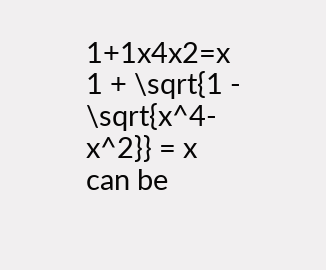1+1x4x2=x 1 + \sqrt{1 - \sqrt{x^4-x^2}} = x can be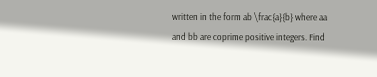written in the form ab \frac{a}{b} where aa and bb are coprime positive integers. Find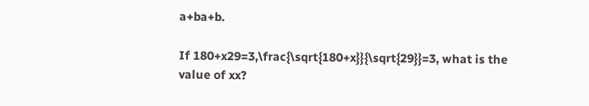a+ba+b.

If 180+x29=3,\frac{\sqrt{180+x}}{\sqrt{29}}=3, what is the value of xx?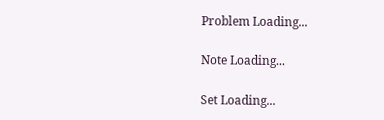Problem Loading...

Note Loading...

Set Loading...